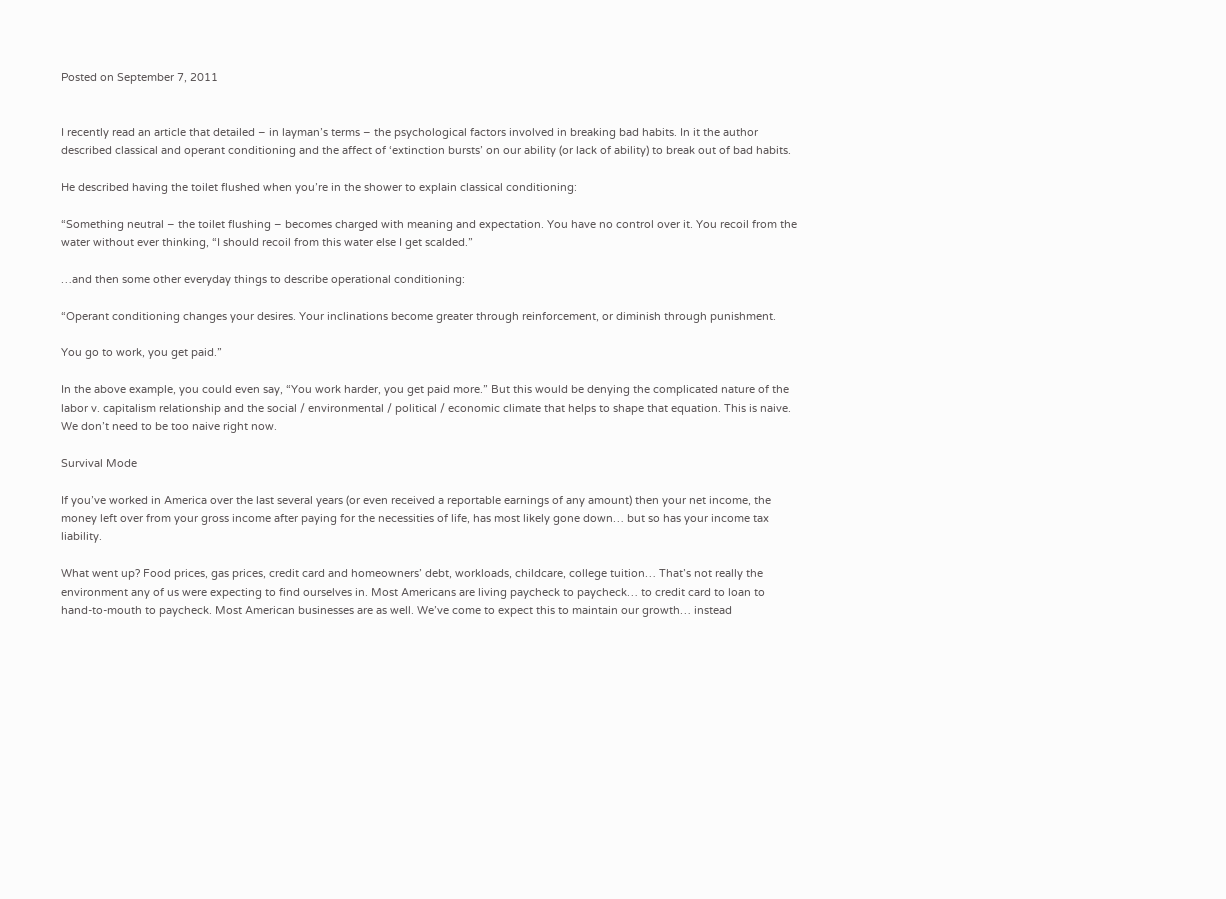Posted on September 7, 2011


I recently read an article that detailed – in layman’s terms – the psychological factors involved in breaking bad habits. In it the author described classical and operant conditioning and the affect of ‘extinction bursts’ on our ability (or lack of ability) to break out of bad habits.

He described having the toilet flushed when you’re in the shower to explain classical conditioning:

“Something neutral – the toilet flushing – becomes charged with meaning and expectation. You have no control over it. You recoil from the water without ever thinking, “I should recoil from this water else I get scalded.”

…and then some other everyday things to describe operational conditioning:

“Operant conditioning changes your desires. Your inclinations become greater through reinforcement, or diminish through punishment.

You go to work, you get paid.”

In the above example, you could even say, “You work harder, you get paid more.” But this would be denying the complicated nature of the labor v. capitalism relationship and the social / environmental / political / economic climate that helps to shape that equation. This is naive. We don’t need to be too naive right now.

Survival Mode

If you’ve worked in America over the last several years (or even received a reportable earnings of any amount) then your net income, the money left over from your gross income after paying for the necessities of life, has most likely gone down… but so has your income tax liability.

What went up? Food prices, gas prices, credit card and homeowners’ debt, workloads, childcare, college tuition… That’s not really the environment any of us were expecting to find ourselves in. Most Americans are living paycheck to paycheck… to credit card to loan to hand-to-mouth to paycheck. Most American businesses are as well. We’ve come to expect this to maintain our growth… instead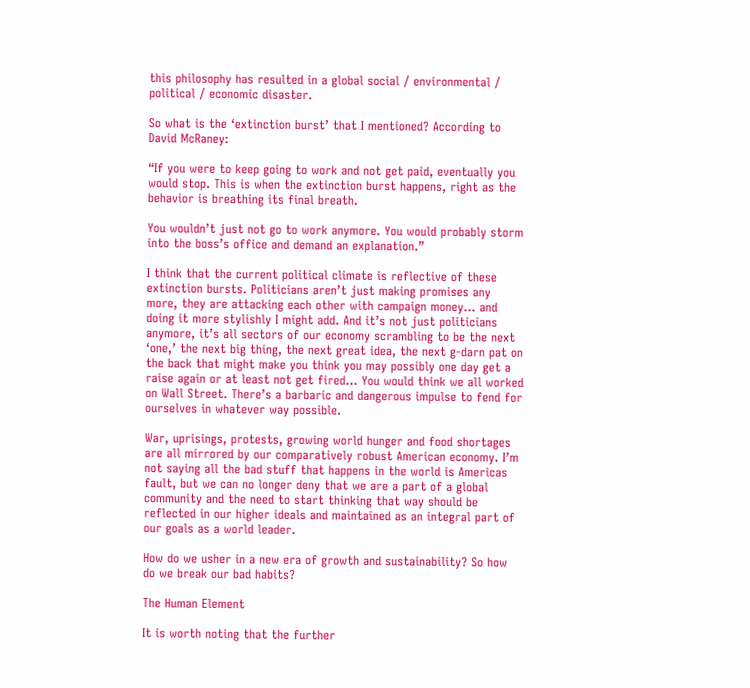this philosophy has resulted in a global social / environmental / political / economic disaster.

So what is the ‘extinction burst’ that I mentioned? According to David McRaney:

“If you were to keep going to work and not get paid, eventually you would stop. This is when the extinction burst happens, right as the behavior is breathing its final breath.

You wouldn’t just not go to work anymore. You would probably storm into the boss’s office and demand an explanation.”

I think that the current political climate is reflective of these extinction bursts. Politicians aren’t just making promises any more, they are attacking each other with campaign money… and doing it more stylishly I might add. And it’s not just politicians anymore, it’s all sectors of our economy scrambling to be the next ‘one,’ the next big thing, the next great idea, the next g-darn pat on the back that might make you think you may possibly one day get a raise again or at least not get fired… You would think we all worked on Wall Street. There’s a barbaric and dangerous impulse to fend for ourselves in whatever way possible.

War, uprisings, protests, growing world hunger and food shortages are all mirrored by our comparatively robust American economy. I’m not saying all the bad stuff that happens in the world is Americas fault, but we can no longer deny that we are a part of a global community and the need to start thinking that way should be reflected in our higher ideals and maintained as an integral part of our goals as a world leader.

How do we usher in a new era of growth and sustainability? So how do we break our bad habits?

The Human Element

It is worth noting that the further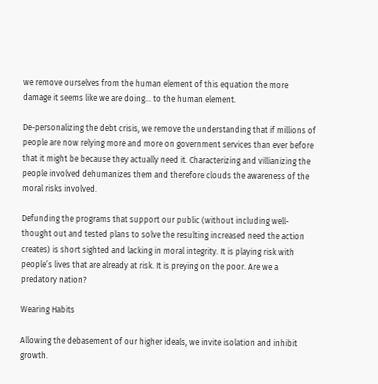we remove ourselves from the human element of this equation the more damage it seems like we are doing… to the human element.

De-personalizing the debt crisis, we remove the understanding that if millions of people are now relying more and more on government services than ever before that it might be because they actually need it. Characterizing and villianizing the people involved dehumanizes them and therefore clouds the awareness of the moral risks involved.

Defunding the programs that support our public (without including well-thought out and tested plans to solve the resulting increased need the action creates) is short sighted and lacking in moral integrity. It is playing risk with people’s lives that are already at risk. It is preying on the poor. Are we a predatory nation?

Wearing Habits

Allowing the debasement of our higher ideals, we invite isolation and inhibit growth.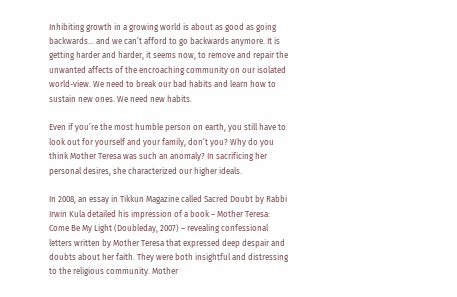Inhibiting growth in a growing world is about as good as going backwards… and we can’t afford to go backwards anymore. It is getting harder and harder, it seems now, to remove and repair the unwanted affects of the encroaching community on our isolated world-view. We need to break our bad habits and learn how to sustain new ones. We need new habits.

Even if you’re the most humble person on earth, you still have to look out for yourself and your family, don’t you? Why do you think Mother Teresa was such an anomaly? In sacrificing her personal desires, she characterized our higher ideals.

In 2008, an essay in Tikkun Magazine called Sacred Doubt by Rabbi Irwin Kula detailed his impression of a book – Mother Teresa: Come Be My Light (Doubleday, 2007) – revealing confessional letters written by Mother Teresa that expressed deep despair and doubts about her faith. They were both insightful and distressing to the religious community. Mother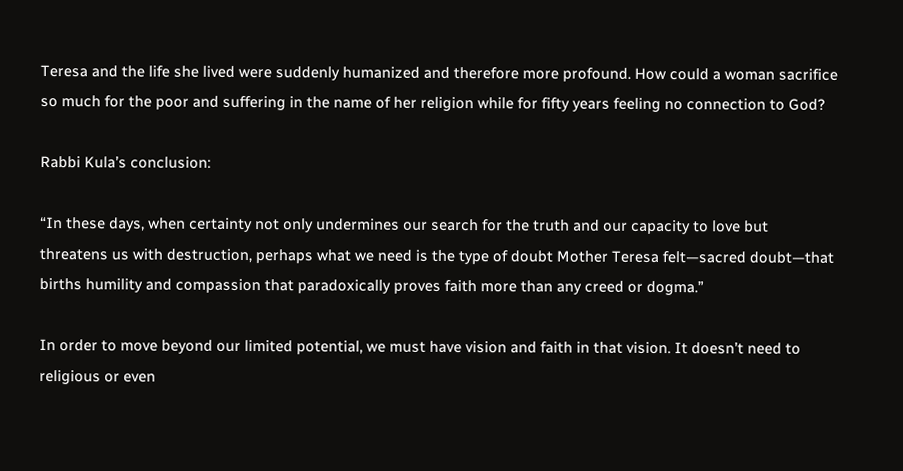Teresa and the life she lived were suddenly humanized and therefore more profound. How could a woman sacrifice so much for the poor and suffering in the name of her religion while for fifty years feeling no connection to God?

Rabbi Kula’s conclusion:

“In these days, when certainty not only undermines our search for the truth and our capacity to love but threatens us with destruction, perhaps what we need is the type of doubt Mother Teresa felt—sacred doubt—that births humility and compassion that paradoxically proves faith more than any creed or dogma.”

In order to move beyond our limited potential, we must have vision and faith in that vision. It doesn’t need to religious or even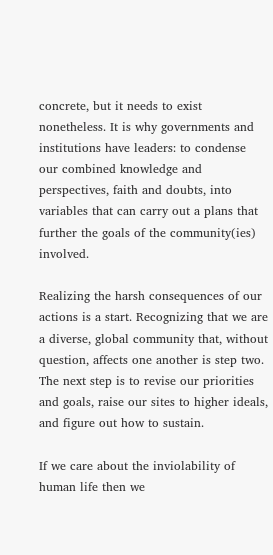concrete, but it needs to exist nonetheless. It is why governments and institutions have leaders: to condense our combined knowledge and perspectives, faith and doubts, into variables that can carry out a plans that further the goals of the community(ies) involved.

Realizing the harsh consequences of our actions is a start. Recognizing that we are a diverse, global community that, without question, affects one another is step two. The next step is to revise our priorities and goals, raise our sites to higher ideals, and figure out how to sustain.

If we care about the inviolability of human life then we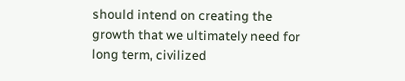should intend on creating the growth that we ultimately need for long term, civilized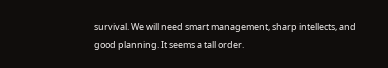survival. We will need smart management, sharp intellects, and good planning. It seems a tall order.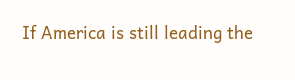If America is still leading the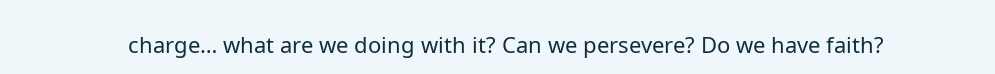charge… what are we doing with it? Can we persevere? Do we have faith?